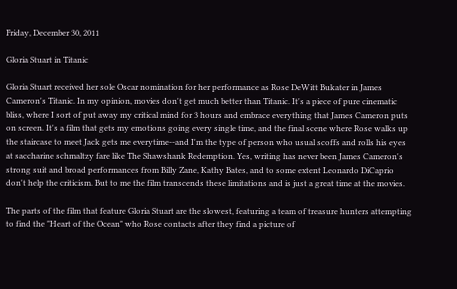Friday, December 30, 2011

Gloria Stuart in Titanic

Gloria Stuart received her sole Oscar nomination for her performance as Rose DeWitt Bukater in James Cameron's Titanic. In my opinion, movies don't get much better than Titanic. It's a piece of pure cinematic bliss, where I sort of put away my critical mind for 3 hours and embrace everything that James Cameron puts on screen. It's a film that gets my emotions going every single time, and the final scene where Rose walks up the staircase to meet Jack gets me everytime--and I'm the type of person who usual scoffs and rolls his eyes at saccharine schmaltzy fare like The Shawshank Redemption. Yes, writing has never been James Cameron's strong suit and broad performances from Billy Zane, Kathy Bates, and to some extent Leonardo DiCaprio don't help the criticism. But to me the film transcends these limitations and is just a great time at the movies.

The parts of the film that feature Gloria Stuart are the slowest, featuring a team of treasure hunters attempting to find the "Heart of the Ocean" who Rose contacts after they find a picture of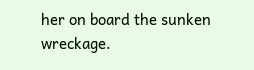her on board the sunken wreckage.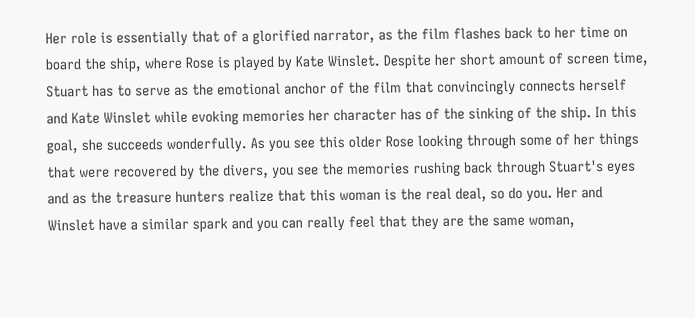Her role is essentially that of a glorified narrator, as the film flashes back to her time on board the ship, where Rose is played by Kate Winslet. Despite her short amount of screen time, Stuart has to serve as the emotional anchor of the film that convincingly connects herself and Kate Winslet while evoking memories her character has of the sinking of the ship. In this goal, she succeeds wonderfully. As you see this older Rose looking through some of her things that were recovered by the divers, you see the memories rushing back through Stuart's eyes and as the treasure hunters realize that this woman is the real deal, so do you. Her and Winslet have a similar spark and you can really feel that they are the same woman,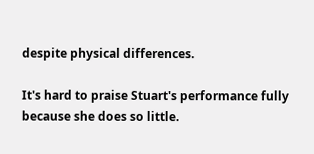despite physical differences.

It's hard to praise Stuart's performance fully because she does so little.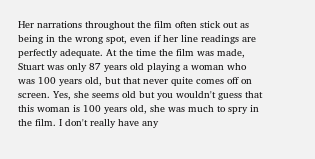Her narrations throughout the film often stick out as being in the wrong spot, even if her line readings are perfectly adequate. At the time the film was made, Stuart was only 87 years old playing a woman who was 100 years old, but that never quite comes off on screen. Yes, she seems old but you wouldn't guess that this woman is 100 years old, she was much to spry in the film. I don't really have any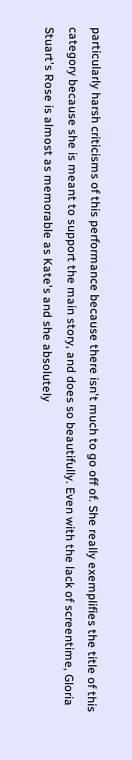particularly harsh criticisms of this performance because there isn't much to go off of. She really exemplifies the title of this category because she is meant to support the main story, and does so beautifully. Even with the lack of screentime, Gloria Stuart's Rose is almost as memorable as Kate's and she absolutely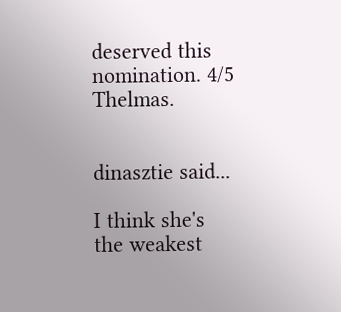deserved this nomination. 4/5 Thelmas.


dinasztie said...

I think she's the weakest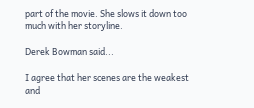part of the movie. She slows it down too much with her storyline.

Derek Bowman said...

I agree that her scenes are the weakest and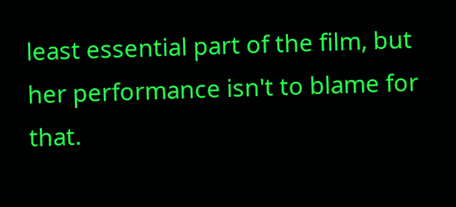least essential part of the film, but her performance isn't to blame for that.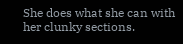She does what she can with her clunky sections.